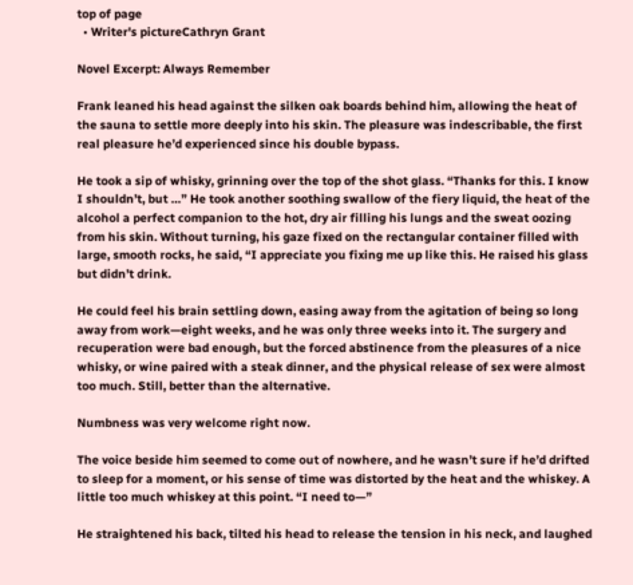top of page
  • Writer's pictureCathryn Grant

Novel Excerpt: Always Remember

Frank leaned his head against the silken oak boards behind him, allowing the heat of the sauna to settle more deeply into his skin. The pleasure was indescribable, the first real pleasure he’d experienced since his double bypass.

He took a sip of whisky, grinning over the top of the shot glass. “Thanks for this. I know I shouldn’t, but …” He took another soothing swallow of the fiery liquid, the heat of the alcohol a perfect companion to the hot, dry air filling his lungs and the sweat oozing from his skin. Without turning, his gaze fixed on the rectangular container filled with large, smooth rocks, he said, “I appreciate you fixing me up like this. He raised his glass but didn’t drink.

He could feel his brain settling down, easing away from the agitation of being so long away from work—eight weeks, and he was only three weeks into it. The surgery and recuperation were bad enough, but the forced abstinence from the pleasures of a nice whisky, or wine paired with a steak dinner, and the physical release of sex were almost too much. Still, better than the alternative.

Numbness was very welcome right now.

The voice beside him seemed to come out of nowhere, and he wasn’t sure if he’d drifted to sleep for a moment, or his sense of time was distorted by the heat and the whiskey. A little too much whiskey at this point. “I need to—”

He straightened his back, tilted his head to release the tension in his neck, and laughed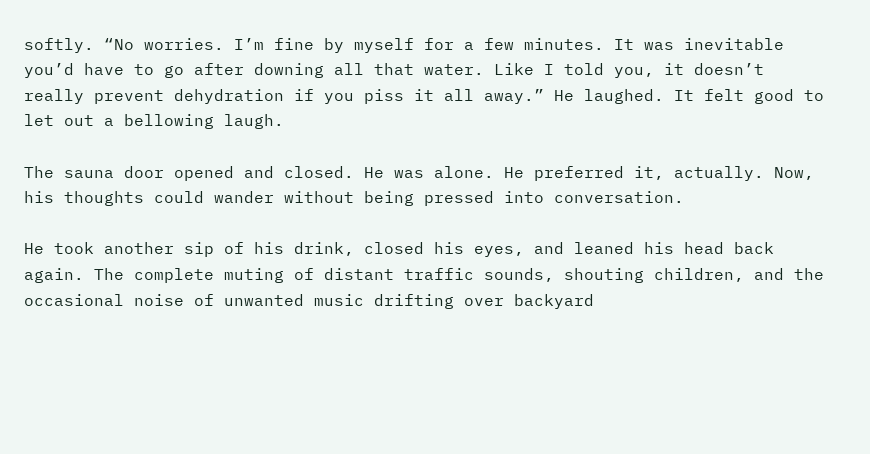softly. “No worries. I’m fine by myself for a few minutes. It was inevitable you’d have to go after downing all that water. Like I told you, it doesn’t really prevent dehydration if you piss it all away.” He laughed. It felt good to let out a bellowing laugh.

The sauna door opened and closed. He was alone. He preferred it, actually. Now, his thoughts could wander without being pressed into conversation.

He took another sip of his drink, closed his eyes, and leaned his head back again. The complete muting of distant traffic sounds, shouting children, and the occasional noise of unwanted music drifting over backyard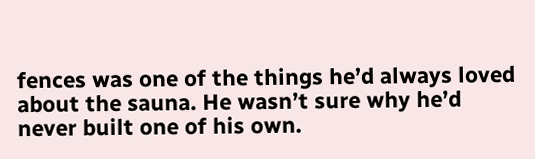fences was one of the things he’d always loved about the sauna. He wasn’t sure why he’d never built one of his own.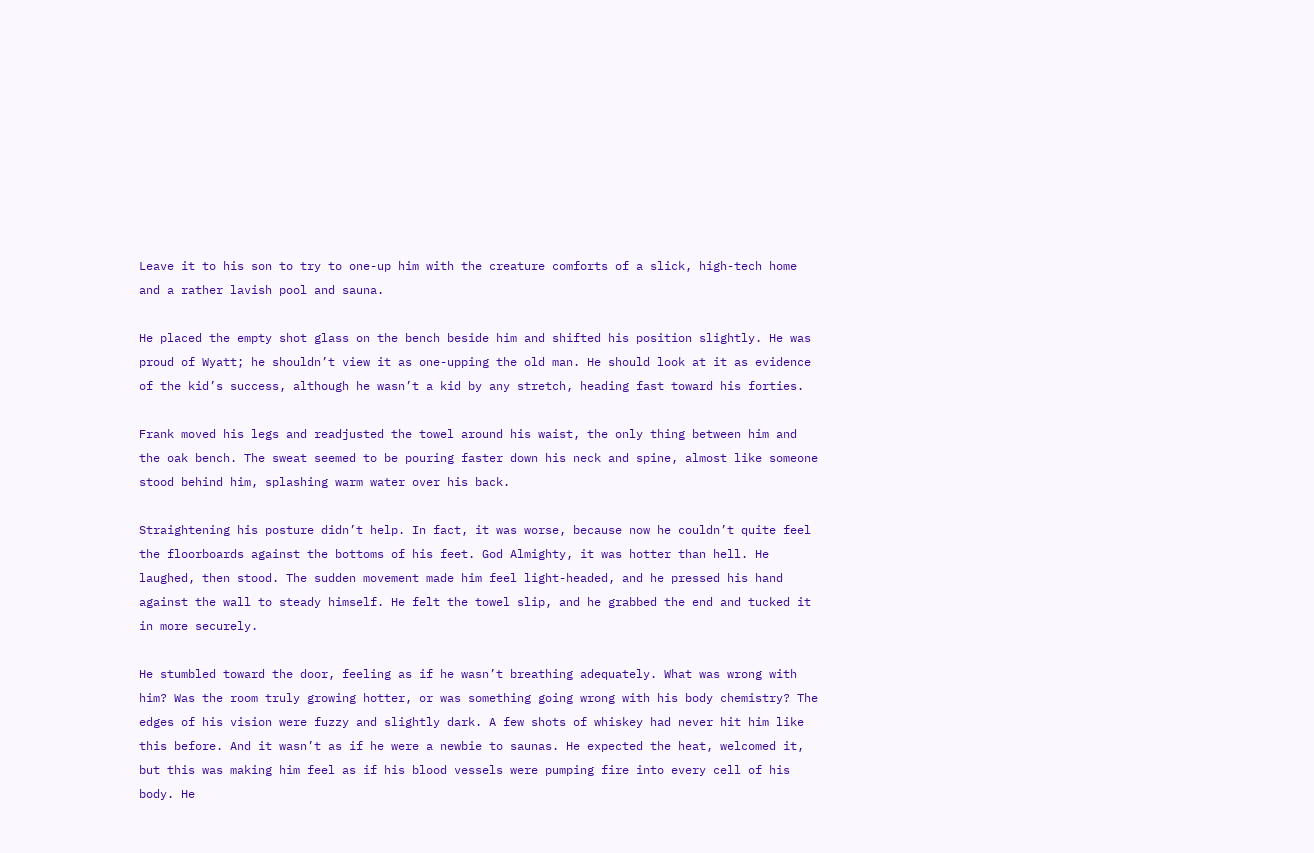Leave it to his son to try to one-up him with the creature comforts of a slick, high-tech home and a rather lavish pool and sauna.

He placed the empty shot glass on the bench beside him and shifted his position slightly. He was proud of Wyatt; he shouldn’t view it as one-upping the old man. He should look at it as evidence of the kid’s success, although he wasn’t a kid by any stretch, heading fast toward his forties.

Frank moved his legs and readjusted the towel around his waist, the only thing between him and the oak bench. The sweat seemed to be pouring faster down his neck and spine, almost like someone stood behind him, splashing warm water over his back.

Straightening his posture didn’t help. In fact, it was worse, because now he couldn’t quite feel the floorboards against the bottoms of his feet. God Almighty, it was hotter than hell. He laughed, then stood. The sudden movement made him feel light-headed, and he pressed his hand against the wall to steady himself. He felt the towel slip, and he grabbed the end and tucked it in more securely.

He stumbled toward the door, feeling as if he wasn’t breathing adequately. What was wrong with him? Was the room truly growing hotter, or was something going wrong with his body chemistry? The edges of his vision were fuzzy and slightly dark. A few shots of whiskey had never hit him like this before. And it wasn’t as if he were a newbie to saunas. He expected the heat, welcomed it, but this was making him feel as if his blood vessels were pumping fire into every cell of his body. He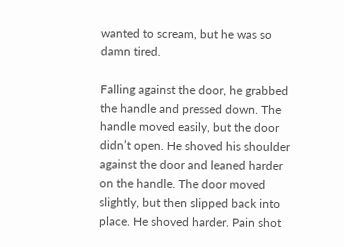wanted to scream, but he was so damn tired.

Falling against the door, he grabbed the handle and pressed down. The handle moved easily, but the door didn’t open. He shoved his shoulder against the door and leaned harder on the handle. The door moved slightly, but then slipped back into place. He shoved harder. Pain shot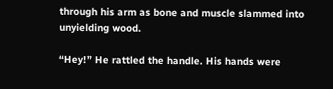through his arm as bone and muscle slammed into unyielding wood.

“Hey!” He rattled the handle. His hands were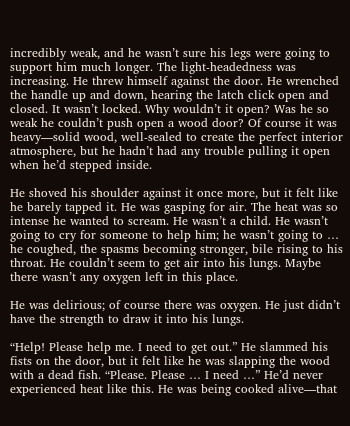incredibly weak, and he wasn’t sure his legs were going to support him much longer. The light-headedness was increasing. He threw himself against the door. He wrenched the handle up and down, hearing the latch click open and closed. It wasn’t locked. Why wouldn’t it open? Was he so weak he couldn’t push open a wood door? Of course it was heavy—solid wood, well-sealed to create the perfect interior atmosphere, but he hadn’t had any trouble pulling it open when he’d stepped inside.

He shoved his shoulder against it once more, but it felt like he barely tapped it. He was gasping for air. The heat was so intense he wanted to scream. He wasn’t a child. He wasn’t going to cry for someone to help him; he wasn’t going to … he coughed, the spasms becoming stronger, bile rising to his throat. He couldn’t seem to get air into his lungs. Maybe there wasn’t any oxygen left in this place.

He was delirious; of course there was oxygen. He just didn’t have the strength to draw it into his lungs.

“Help! Please help me. I need to get out.” He slammed his fists on the door, but it felt like he was slapping the wood with a dead fish. “Please. Please … I need …” He’d never experienced heat like this. He was being cooked alive—that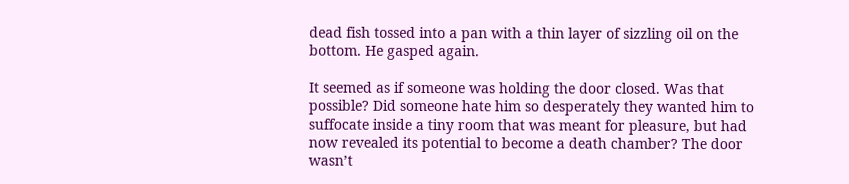dead fish tossed into a pan with a thin layer of sizzling oil on the bottom. He gasped again.

It seemed as if someone was holding the door closed. Was that possible? Did someone hate him so desperately they wanted him to suffocate inside a tiny room that was meant for pleasure, but had now revealed its potential to become a death chamber? The door wasn’t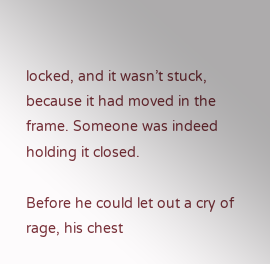locked, and it wasn’t stuck, because it had moved in the frame. Someone was indeed holding it closed.

Before he could let out a cry of rage, his chest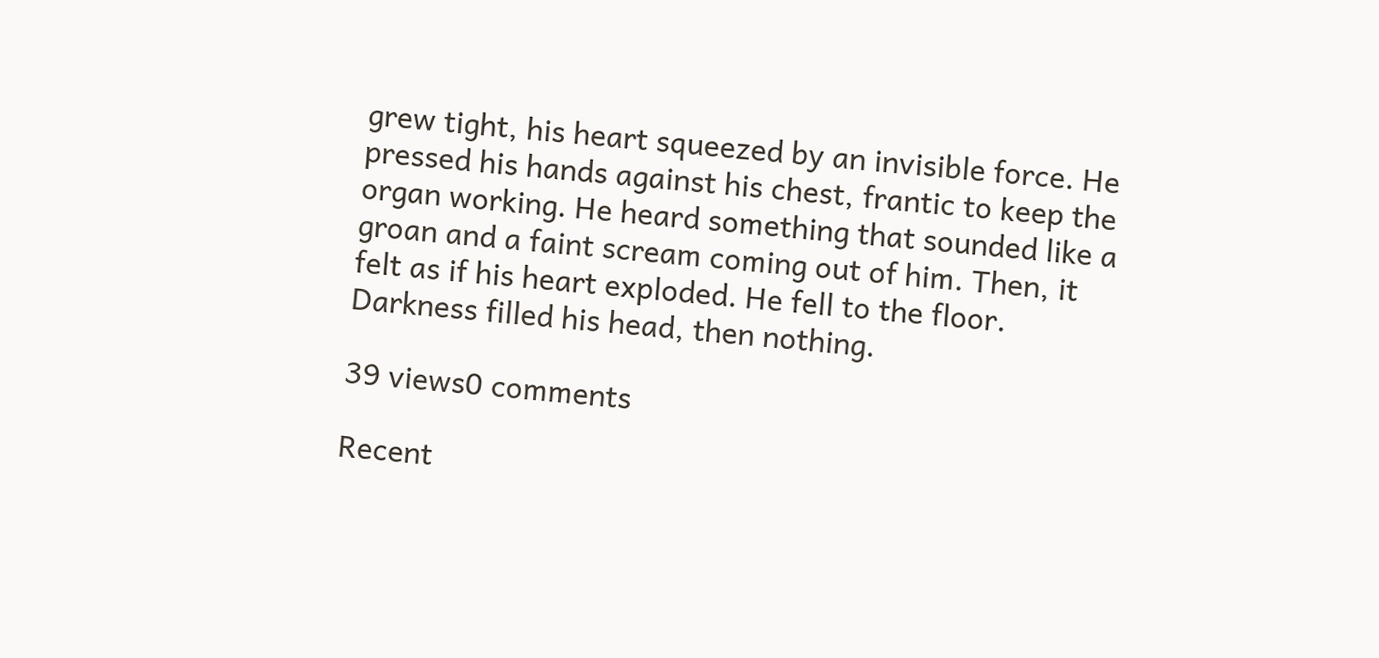grew tight, his heart squeezed by an invisible force. He pressed his hands against his chest, frantic to keep the organ working. He heard something that sounded like a groan and a faint scream coming out of him. Then, it felt as if his heart exploded. He fell to the floor. Darkness filled his head, then nothing.

39 views0 comments

Recent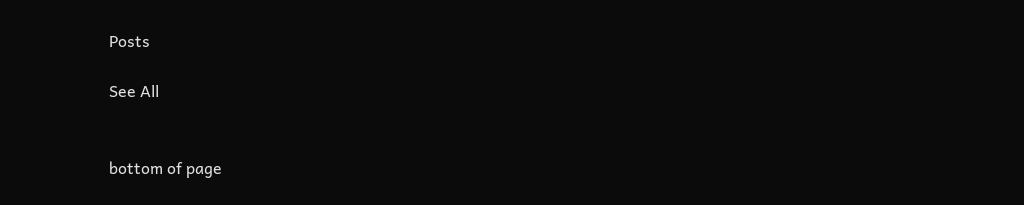Posts

See All


bottom of page